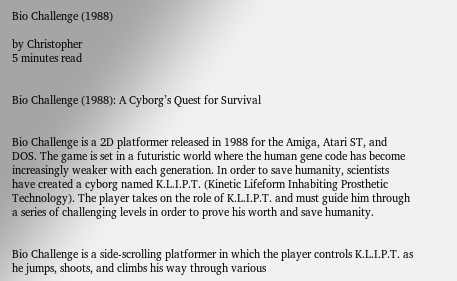Bio Challenge (1988)

by Christopher
5 minutes read


Bio Challenge (1988): A Cyborg’s Quest for Survival


Bio Challenge is a 2D platformer released in 1988 for the Amiga, Atari ST, and DOS. The game is set in a futuristic world where the human gene code has become increasingly weaker with each generation. In order to save humanity, scientists have created a cyborg named K.L.I.P.T. (Kinetic Lifeform Inhabiting Prosthetic Technology). The player takes on the role of K.L.I.P.T. and must guide him through a series of challenging levels in order to prove his worth and save humanity.


Bio Challenge is a side-scrolling platformer in which the player controls K.L.I.P.T. as he jumps, shoots, and climbs his way through various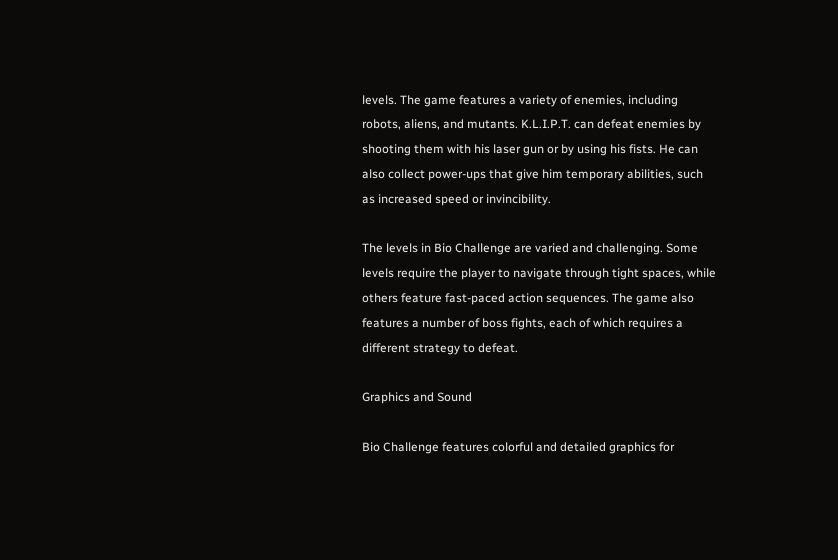levels. The game features a variety of enemies, including robots, aliens, and mutants. K.L.I.P.T. can defeat enemies by shooting them with his laser gun or by using his fists. He can also collect power-ups that give him temporary abilities, such as increased speed or invincibility.

The levels in Bio Challenge are varied and challenging. Some levels require the player to navigate through tight spaces, while others feature fast-paced action sequences. The game also features a number of boss fights, each of which requires a different strategy to defeat.

Graphics and Sound

Bio Challenge features colorful and detailed graphics for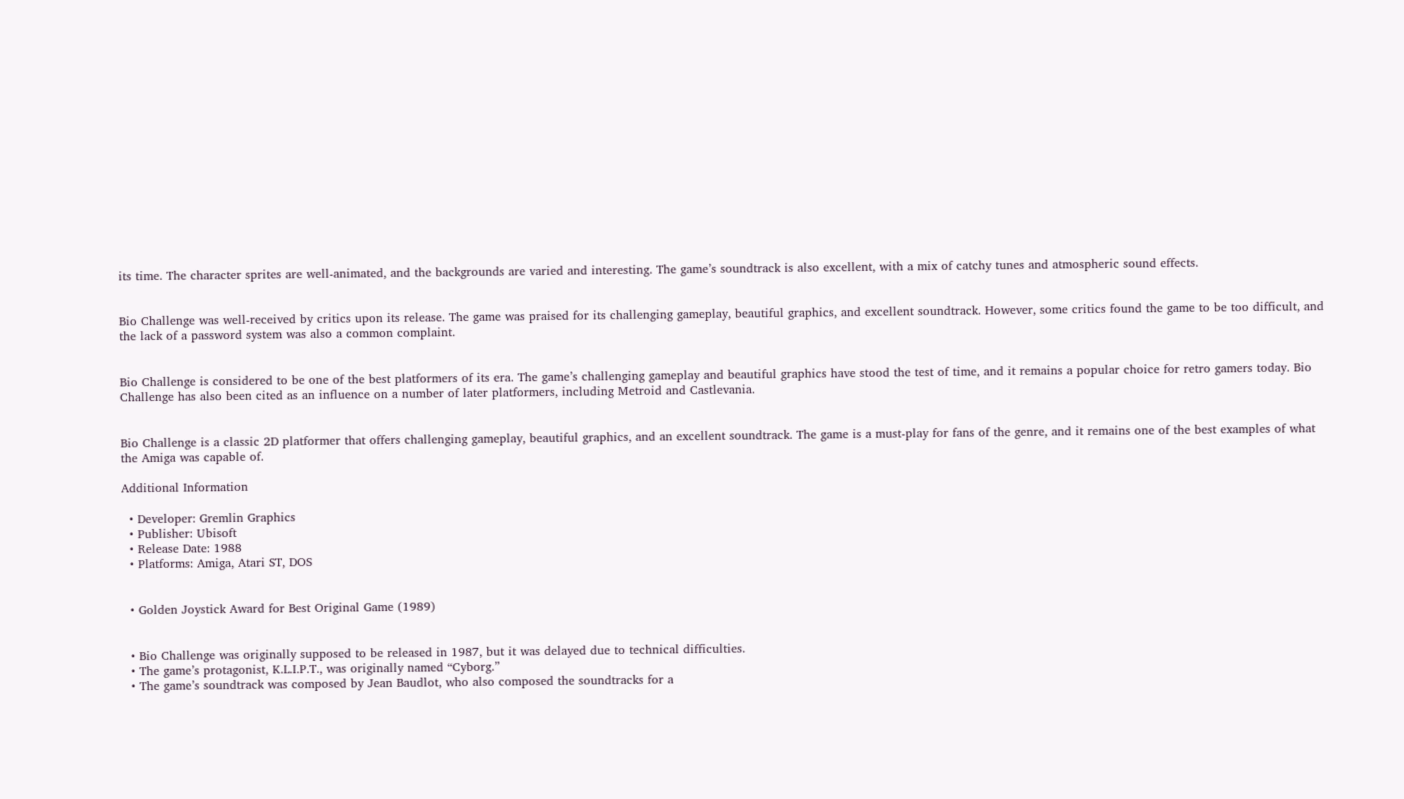its time. The character sprites are well-animated, and the backgrounds are varied and interesting. The game’s soundtrack is also excellent, with a mix of catchy tunes and atmospheric sound effects.


Bio Challenge was well-received by critics upon its release. The game was praised for its challenging gameplay, beautiful graphics, and excellent soundtrack. However, some critics found the game to be too difficult, and the lack of a password system was also a common complaint.


Bio Challenge is considered to be one of the best platformers of its era. The game’s challenging gameplay and beautiful graphics have stood the test of time, and it remains a popular choice for retro gamers today. Bio Challenge has also been cited as an influence on a number of later platformers, including Metroid and Castlevania.


Bio Challenge is a classic 2D platformer that offers challenging gameplay, beautiful graphics, and an excellent soundtrack. The game is a must-play for fans of the genre, and it remains one of the best examples of what the Amiga was capable of.

Additional Information

  • Developer: Gremlin Graphics
  • Publisher: Ubisoft
  • Release Date: 1988
  • Platforms: Amiga, Atari ST, DOS


  • Golden Joystick Award for Best Original Game (1989)


  • Bio Challenge was originally supposed to be released in 1987, but it was delayed due to technical difficulties.
  • The game’s protagonist, K.L.I.P.T., was originally named “Cyborg.”
  • The game’s soundtrack was composed by Jean Baudlot, who also composed the soundtracks for a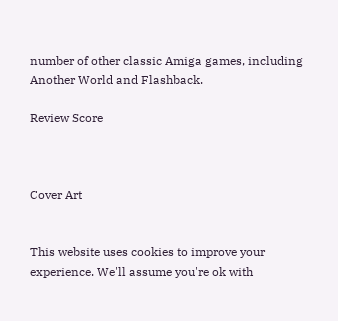number of other classic Amiga games, including Another World and Flashback.

Review Score



Cover Art


This website uses cookies to improve your experience. We'll assume you're ok with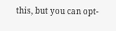this, but you can opt-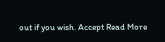out if you wish. Accept Read More